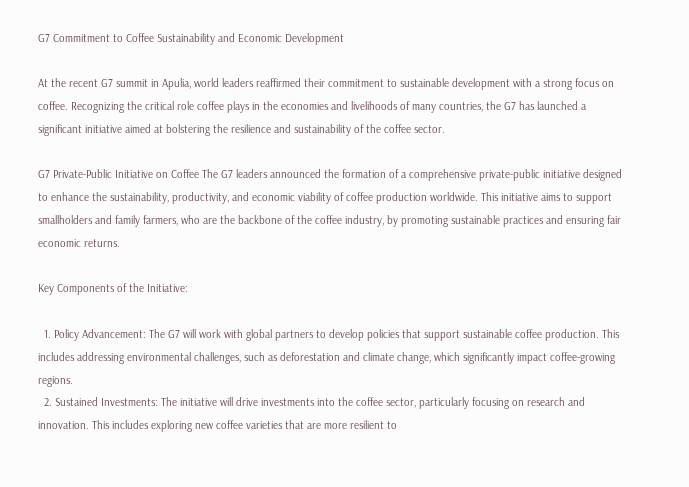G7 Commitment to Coffee Sustainability and Economic Development

At the recent G7 summit in Apulia, world leaders reaffirmed their commitment to sustainable development with a strong focus on coffee. Recognizing the critical role coffee plays in the economies and livelihoods of many countries, the G7 has launched a significant initiative aimed at bolstering the resilience and sustainability of the coffee sector.

G7 Private-Public Initiative on Coffee The G7 leaders announced the formation of a comprehensive private-public initiative designed to enhance the sustainability, productivity, and economic viability of coffee production worldwide. This initiative aims to support smallholders and family farmers, who are the backbone of the coffee industry, by promoting sustainable practices and ensuring fair economic returns.

Key Components of the Initiative:

  1. Policy Advancement: The G7 will work with global partners to develop policies that support sustainable coffee production. This includes addressing environmental challenges, such as deforestation and climate change, which significantly impact coffee-growing regions.
  2. Sustained Investments: The initiative will drive investments into the coffee sector, particularly focusing on research and innovation. This includes exploring new coffee varieties that are more resilient to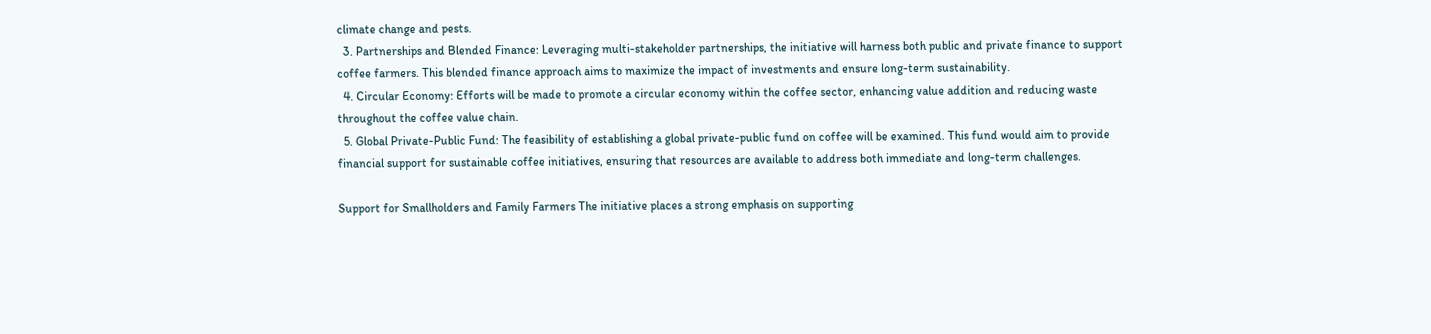climate change and pests.
  3. Partnerships and Blended Finance: Leveraging multi-stakeholder partnerships, the initiative will harness both public and private finance to support coffee farmers. This blended finance approach aims to maximize the impact of investments and ensure long-term sustainability.
  4. Circular Economy: Efforts will be made to promote a circular economy within the coffee sector, enhancing value addition and reducing waste throughout the coffee value chain.
  5. Global Private-Public Fund: The feasibility of establishing a global private-public fund on coffee will be examined. This fund would aim to provide financial support for sustainable coffee initiatives, ensuring that resources are available to address both immediate and long-term challenges.

Support for Smallholders and Family Farmers The initiative places a strong emphasis on supporting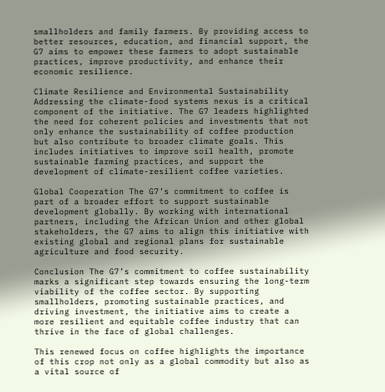smallholders and family farmers. By providing access to better resources, education, and financial support, the G7 aims to empower these farmers to adopt sustainable practices, improve productivity, and enhance their economic resilience.

Climate Resilience and Environmental Sustainability Addressing the climate-food systems nexus is a critical component of the initiative. The G7 leaders highlighted the need for coherent policies and investments that not only enhance the sustainability of coffee production but also contribute to broader climate goals. This includes initiatives to improve soil health, promote sustainable farming practices, and support the development of climate-resilient coffee varieties.

Global Cooperation The G7’s commitment to coffee is part of a broader effort to support sustainable development globally. By working with international partners, including the African Union and other global stakeholders, the G7 aims to align this initiative with existing global and regional plans for sustainable agriculture and food security.

Conclusion The G7’s commitment to coffee sustainability marks a significant step towards ensuring the long-term viability of the coffee sector. By supporting smallholders, promoting sustainable practices, and driving investment, the initiative aims to create a more resilient and equitable coffee industry that can thrive in the face of global challenges.

This renewed focus on coffee highlights the importance of this crop not only as a global commodity but also as a vital source of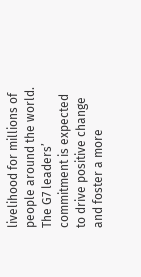livelihood for millions of people around the world. The G7 leaders’ commitment is expected to drive positive change and foster a more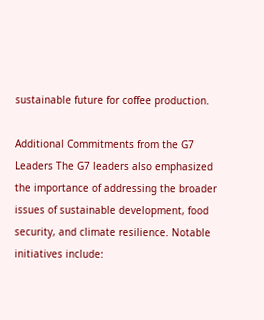sustainable future for coffee production.

Additional Commitments from the G7 Leaders The G7 leaders also emphasized the importance of addressing the broader issues of sustainable development, food security, and climate resilience. Notable initiatives include: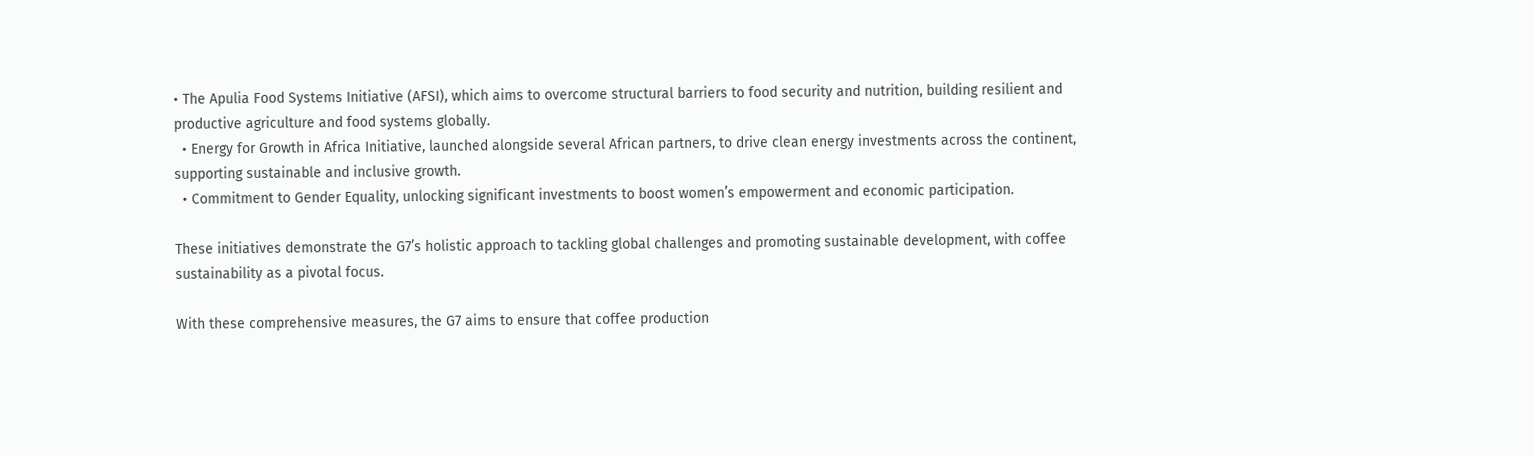• The Apulia Food Systems Initiative (AFSI), which aims to overcome structural barriers to food security and nutrition, building resilient and productive agriculture and food systems globally.
  • Energy for Growth in Africa Initiative, launched alongside several African partners, to drive clean energy investments across the continent, supporting sustainable and inclusive growth.
  • Commitment to Gender Equality, unlocking significant investments to boost women’s empowerment and economic participation.

These initiatives demonstrate the G7’s holistic approach to tackling global challenges and promoting sustainable development, with coffee sustainability as a pivotal focus.

With these comprehensive measures, the G7 aims to ensure that coffee production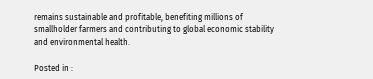remains sustainable and profitable, benefiting millions of smallholder farmers and contributing to global economic stability and environmental health.

Posted in :